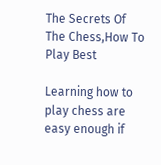The Secrets Of The Chess,How To Play Best

Learning how to play chess are easy enough if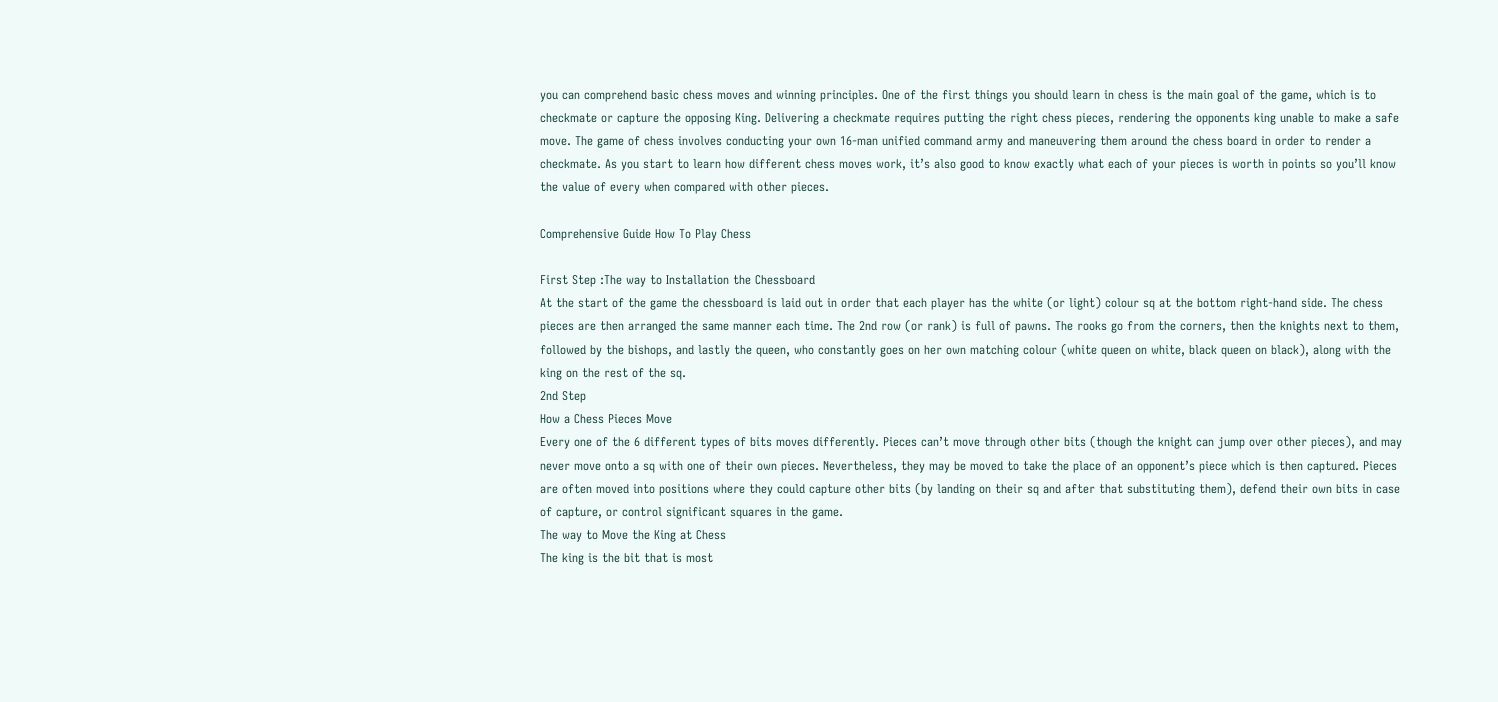you can comprehend basic chess moves and winning principles. One of the first things you should learn in chess is the main goal of the game, which is to checkmate or capture the opposing King. Delivering a checkmate requires putting the right chess pieces, rendering the opponents king unable to make a safe move. The game of chess involves conducting your own 16-man unified command army and maneuvering them around the chess board in order to render a checkmate. As you start to learn how different chess moves work, it’s also good to know exactly what each of your pieces is worth in points so you’ll know the value of every when compared with other pieces.

Comprehensive Guide How To Play Chess

First Step :The way to Installation the Chessboard
At the start of the game the chessboard is laid out in order that each player has the white (or light) colour sq at the bottom right-hand side. The chess pieces are then arranged the same manner each time. The 2nd row (or rank) is full of pawns. The rooks go from the corners, then the knights next to them, followed by the bishops, and lastly the queen, who constantly goes on her own matching colour (white queen on white, black queen on black), along with the king on the rest of the sq.
2nd Step
How a Chess Pieces Move
Every one of the 6 different types of bits moves differently. Pieces can’t move through other bits (though the knight can jump over other pieces), and may never move onto a sq with one of their own pieces. Nevertheless, they may be moved to take the place of an opponent’s piece which is then captured. Pieces are often moved into positions where they could capture other bits (by landing on their sq and after that substituting them), defend their own bits in case of capture, or control significant squares in the game.
The way to Move the King at Chess
The king is the bit that is most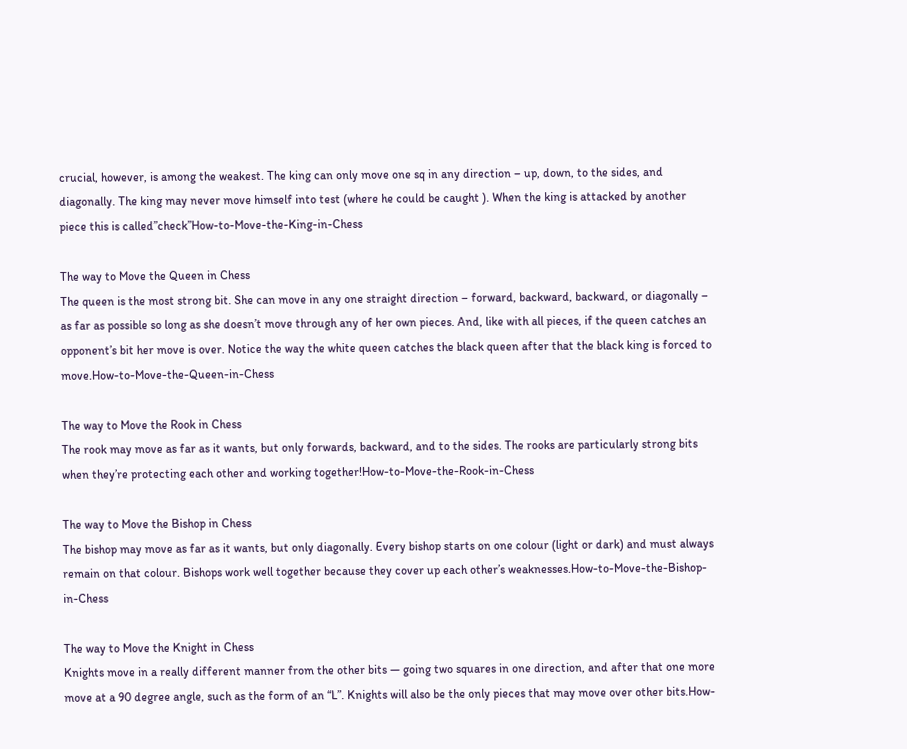crucial, however, is among the weakest. The king can only move one sq in any direction – up, down, to the sides, and diagonally. The king may never move himself into test (where he could be caught ). When the king is attacked by another piece this is called”check”How-to-Move-the-King-in-Chess

The way to Move the Queen in Chess
The queen is the most strong bit. She can move in any one straight direction – forward, backward, backward, or diagonally – as far as possible so long as she doesn’t move through any of her own pieces. And, like with all pieces, if the queen catches an opponent’s bit her move is over. Notice the way the white queen catches the black queen after that the black king is forced to move.How-to-Move-the-Queen-in-Chess

The way to Move the Rook in Chess
The rook may move as far as it wants, but only forwards, backward, and to the sides. The rooks are particularly strong bits when they’re protecting each other and working together!How-to-Move-the-Rook-in-Chess

The way to Move the Bishop in Chess
The bishop may move as far as it wants, but only diagonally. Every bishop starts on one colour (light or dark) and must always remain on that colour. Bishops work well together because they cover up each other’s weaknesses.How-to-Move-the-Bishop-in-Chess

The way to Move the Knight in Chess
Knights move in a really different manner from the other bits — going two squares in one direction, and after that one more move at a 90 degree angle, such as the form of an “L”. Knights will also be the only pieces that may move over other bits.How-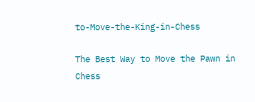to-Move-the-King-in-Chess

The Best Way to Move the Pawn in Chess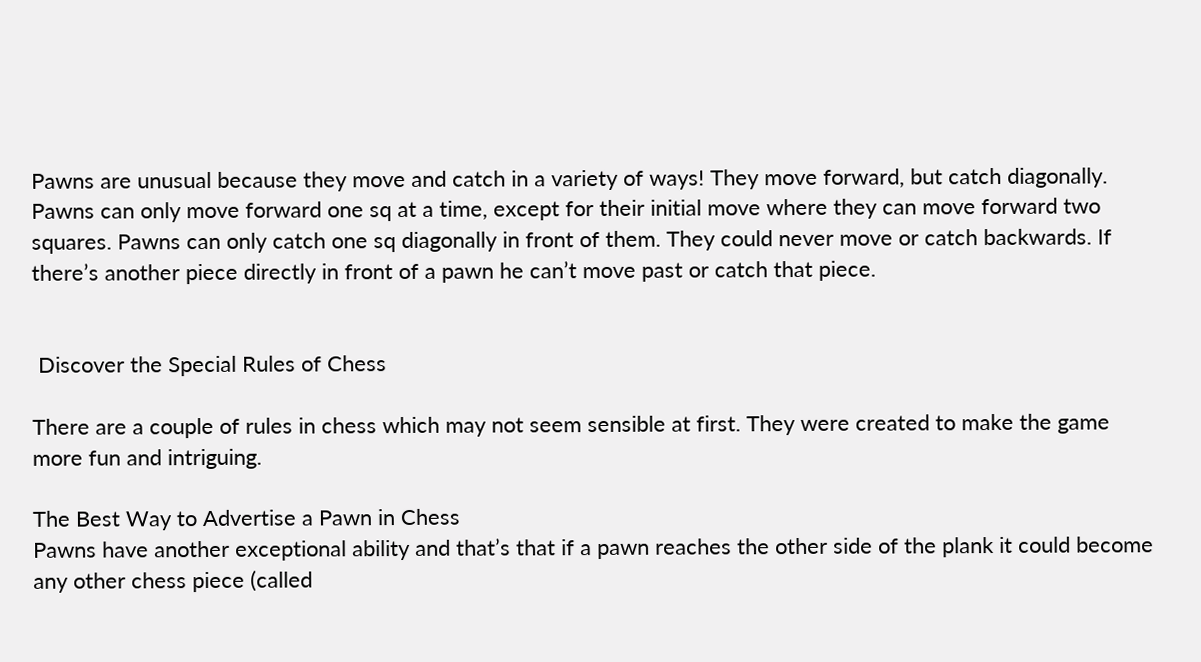Pawns are unusual because they move and catch in a variety of ways! They move forward, but catch diagonally. Pawns can only move forward one sq at a time, except for their initial move where they can move forward two squares. Pawns can only catch one sq diagonally in front of them. They could never move or catch backwards. If there’s another piece directly in front of a pawn he can’t move past or catch that piece.


 Discover the Special Rules of Chess

There are a couple of rules in chess which may not seem sensible at first. They were created to make the game more fun and intriguing.

The Best Way to Advertise a Pawn in Chess
Pawns have another exceptional ability and that’s that if a pawn reaches the other side of the plank it could become any other chess piece (called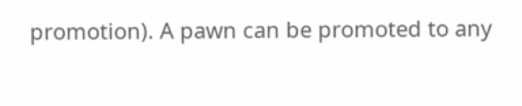promotion). A pawn can be promoted to any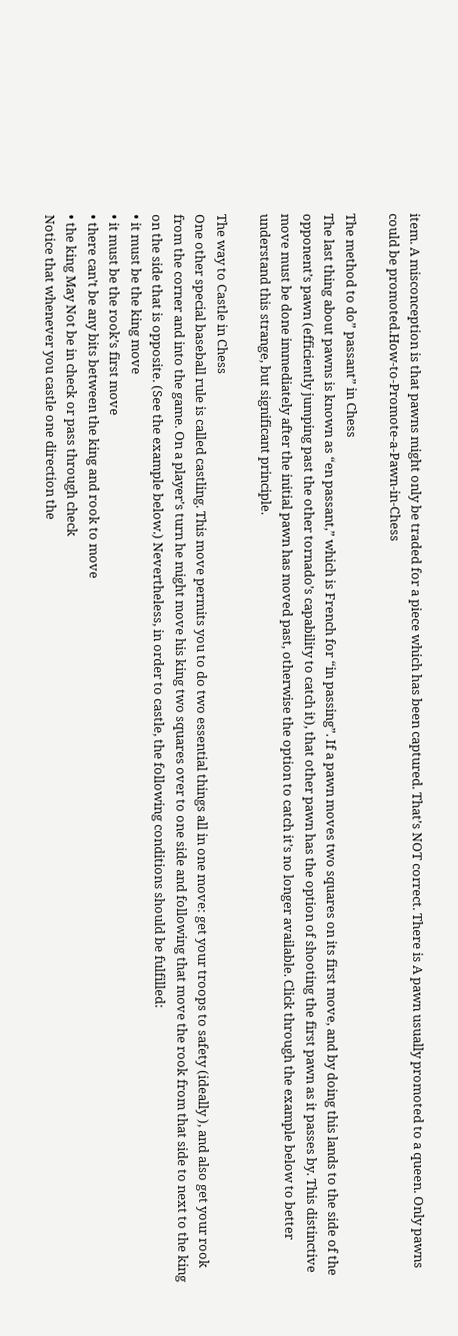item. A misconception is that pawns might only be traded for a piece which has been captured. That’s NOT correct. There is A pawn usually promoted to a queen. Only pawns could be promoted.How-to-Promote-a-Pawn-in-Chess

The method to do” passant” in Chess
The last thing about pawns is known as “en passant,” which is French for “in passing”. If a pawn moves two squares on its first move, and by doing this lands to the side of the opponent’s pawn (efficiently jumping past the other tornado’s capability to catch it), that other pawn has the option of shooting the first pawn as it passes by. This distinctive move must be done immediately after the initial pawn has moved past, otherwise the option to catch it’s no longer available. Click through the example below to better understand this strange, but significant principle.

The way to Castle in Chess
One other special baseball rule is called castling. This move permits you to do two essential things all in one move: get your troops to safety (ideally ), and also get your rook from the corner and into the game. On a player’s turn he might move his king two squares over to one side and following that move the rook from that side to next to the king on the side that is opposite. (See the example below.) Nevertheless, in order to castle, the following conditions should be fulfilled:
• it must be the king move
• it must be the rook’s first move
• there can’t be any bits between the king and rook to move
• the king May Not be in check or pass through check
Notice that whenever you castle one direction the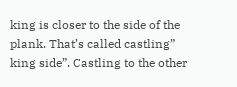king is closer to the side of the plank. That’s called castling” king side”. Castling to the other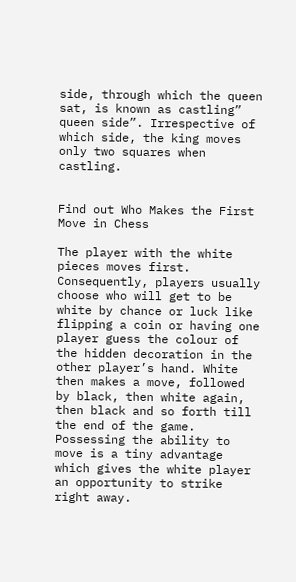side, through which the queen sat, is known as castling” queen side”. Irrespective of which side, the king moves only two squares when castling.


Find out Who Makes the First Move in Chess

The player with the white pieces moves first. Consequently, players usually choose who will get to be white by chance or luck like flipping a coin or having one player guess the colour of the hidden decoration in the other player’s hand. White then makes a move, followed by black, then white again, then black and so forth till the end of the game. Possessing the ability to move is a tiny advantage which gives the white player an opportunity to strike right away.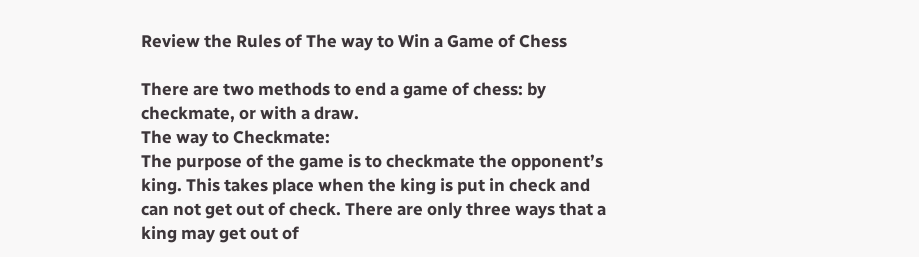Review the Rules of The way to Win a Game of Chess

There are two methods to end a game of chess: by checkmate, or with a draw.
The way to Checkmate:
The purpose of the game is to checkmate the opponent’s king. This takes place when the king is put in check and can not get out of check. There are only three ways that a king may get out of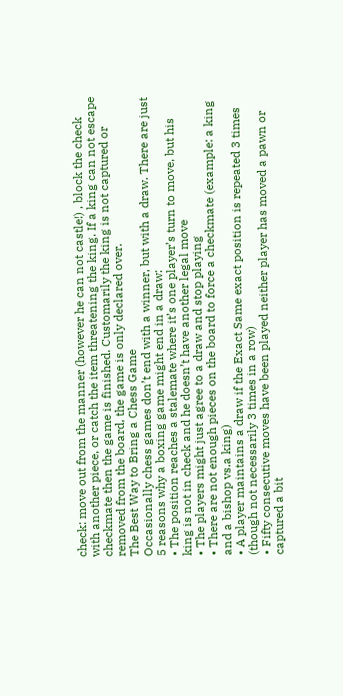check: move out from the manner (however he can not castle!) , block the check with another piece, or catch the item threatening the king. If a king can not escape checkmate then the game is finished. Customarily the king is not captured or removed from the board, the game is only declared over.
The Best Way to Bring a Chess Game
Occasionally chess games don’t end with a winner, but with a draw. There are just 5 reasons why a boxing game might end in a draw:
• The position reaches a stalemate where it’s one player’s turn to move, but his king is not in check and he doesn’t have another legal move
• The players might just agree to a draw and stop playing
• There are not enough pieces on the board to force a checkmate (example: a king and a bishop vs.a king)
• A player maintains a draw if the Exact Same exact position is repeated 3 times (though not necessarily 3 times in a row)
• Fifty consecutive moves have been played neither player has moved a pawn or captured a bit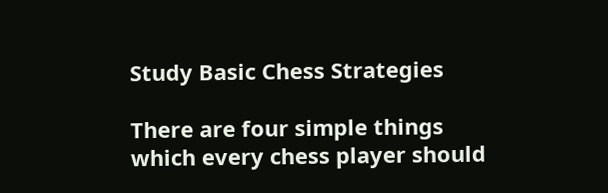Study Basic Chess Strategies

There are four simple things which every chess player should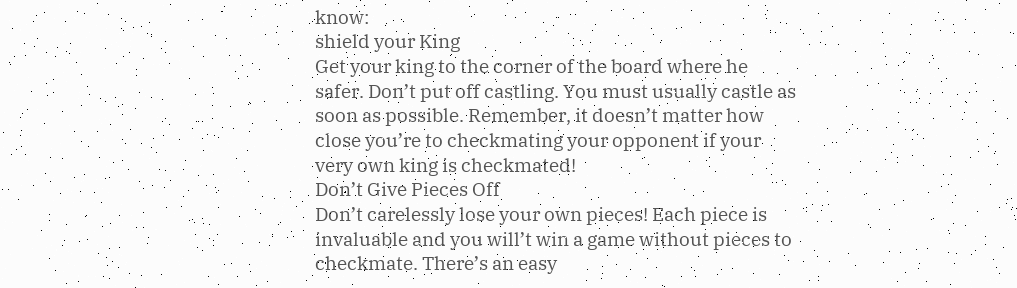know:
shield your King
Get your king to the corner of the board where he safer. Don’t put off castling. You must usually castle as soon as possible. Remember, it doesn’t matter how close you’re to checkmating your opponent if your very own king is checkmated!
Don’t Give Pieces Off
Don’t carelessly lose your own pieces! Each piece is invaluable and you will’t win a game without pieces to checkmate. There’s an easy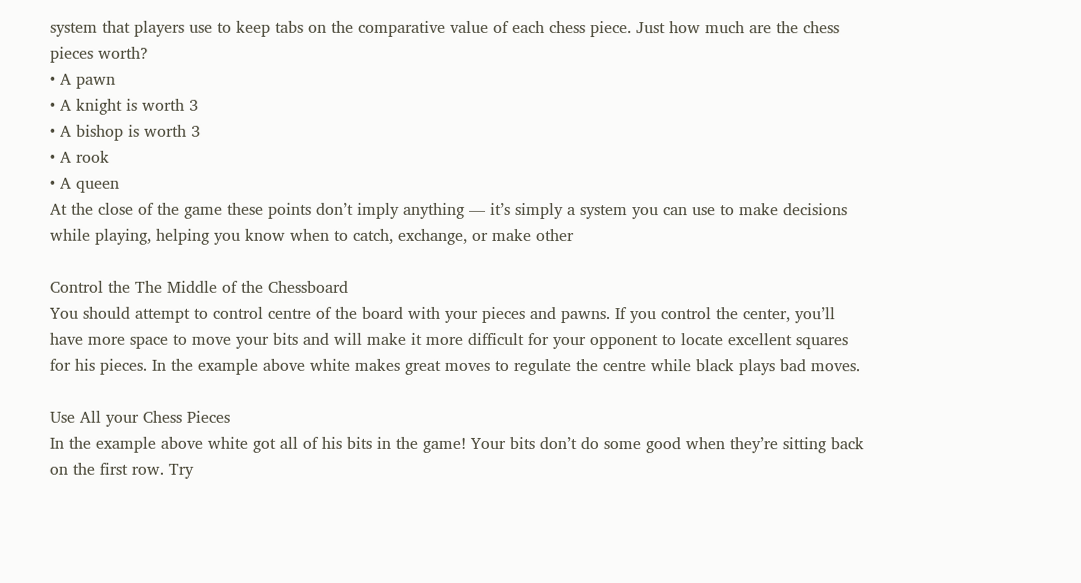system that players use to keep tabs on the comparative value of each chess piece. Just how much are the chess pieces worth?
• A pawn
• A knight is worth 3
• A bishop is worth 3
• A rook
• A queen
At the close of the game these points don’t imply anything — it’s simply a system you can use to make decisions while playing, helping you know when to catch, exchange, or make other

Control the The Middle of the Chessboard
You should attempt to control centre of the board with your pieces and pawns. If you control the center, you’ll have more space to move your bits and will make it more difficult for your opponent to locate excellent squares for his pieces. In the example above white makes great moves to regulate the centre while black plays bad moves.

Use All your Chess Pieces
In the example above white got all of his bits in the game! Your bits don’t do some good when they’re sitting back on the first row. Try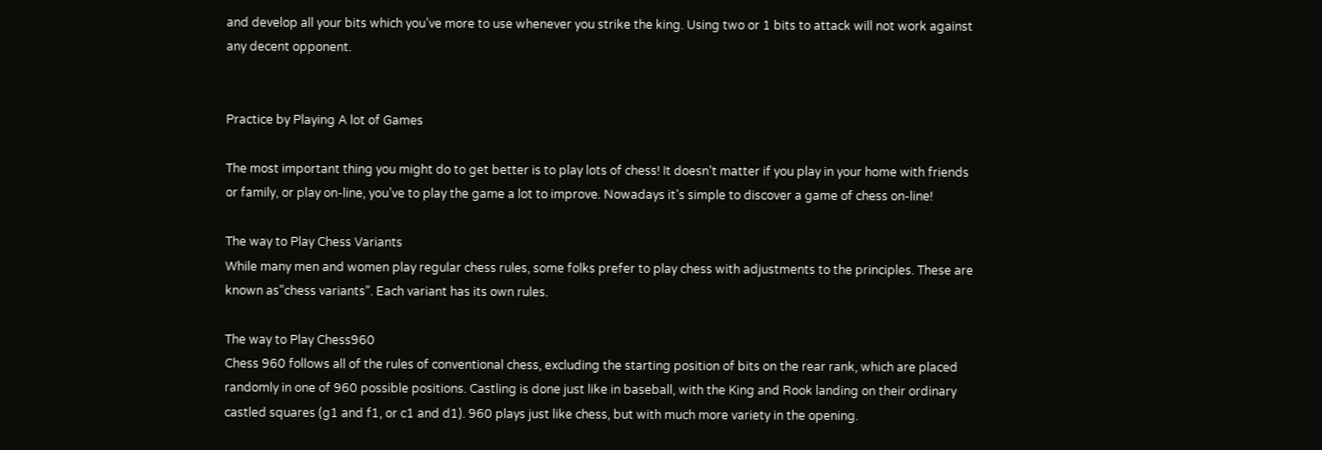and develop all your bits which you’ve more to use whenever you strike the king. Using two or 1 bits to attack will not work against any decent opponent.


Practice by Playing A lot of Games

The most important thing you might do to get better is to play lots of chess! It doesn’t matter if you play in your home with friends or family, or play on-line, you’ve to play the game a lot to improve. Nowadays it’s simple to discover a game of chess on-line!

The way to Play Chess Variants
While many men and women play regular chess rules, some folks prefer to play chess with adjustments to the principles. These are known as”chess variants”. Each variant has its own rules.

The way to Play Chess960
Chess 960 follows all of the rules of conventional chess, excluding the starting position of bits on the rear rank, which are placed randomly in one of 960 possible positions. Castling is done just like in baseball, with the King and Rook landing on their ordinary castled squares (g1 and f1, or c1 and d1). 960 plays just like chess, but with much more variety in the opening.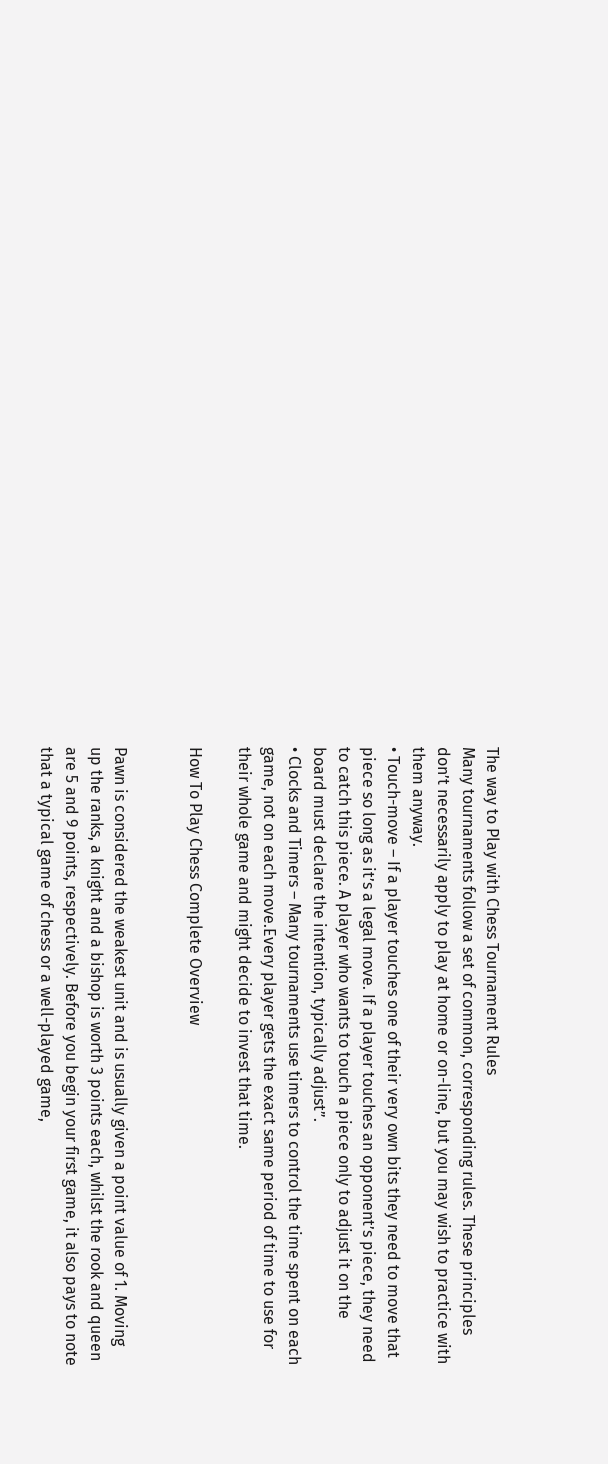The way to Play with Chess Tournament Rules
Many tournaments follow a set of common, corresponding rules. These principles don’t necessarily apply to play at home or on-line, but you may wish to practice with them anyway.
• Touch-move – If a player touches one of their very own bits they need to move that piece so long as it’s a legal move. If a player touches an opponent’s piece, they need to catch this piece. A player who wants to touch a piece only to adjust it on the board must declare the intention, typically adjust”.
• Clocks and Timers – Many tournaments use timers to control the time spent on each game, not on each move.Every player gets the exact same period of time to use for their whole game and might decide to invest that time.

How To Play Chess Complete Overview


Pawn is considered the weakest unit and is usually given a point value of 1. Moving up the ranks, a knight and a bishop is worth 3 points each, whilst the rook and queen are 5 and 9 points, respectively. Before you begin your first game, it also pays to note that a typical game of chess or a well-played game,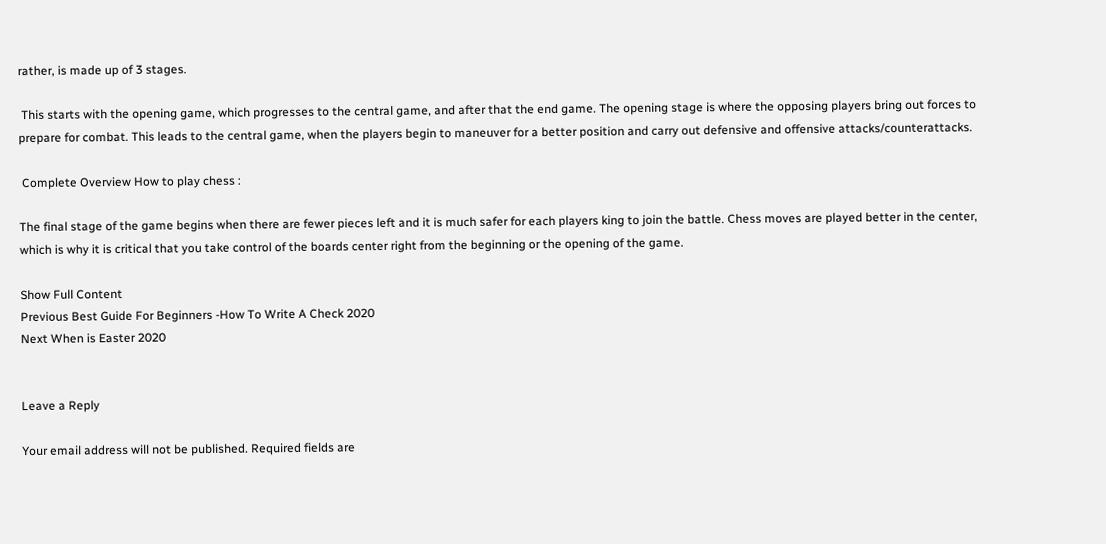rather, is made up of 3 stages.

 This starts with the opening game, which progresses to the central game, and after that the end game. The opening stage is where the opposing players bring out forces to prepare for combat. This leads to the central game, when the players begin to maneuver for a better position and carry out defensive and offensive attacks/counterattacks.

 Complete Overview How to play chess :

The final stage of the game begins when there are fewer pieces left and it is much safer for each players king to join the battle. Chess moves are played better in the center, which is why it is critical that you take control of the boards center right from the beginning or the opening of the game.

Show Full Content
Previous Best Guide For Beginners -How To Write A Check 2020
Next When is Easter 2020


Leave a Reply

Your email address will not be published. Required fields are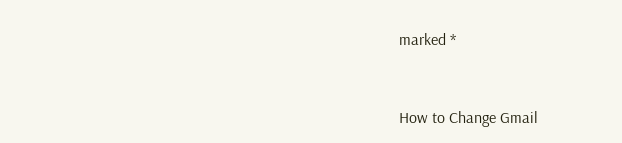marked *



How to Change Gmail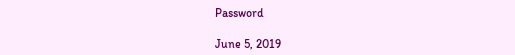Password

June 5, 2019